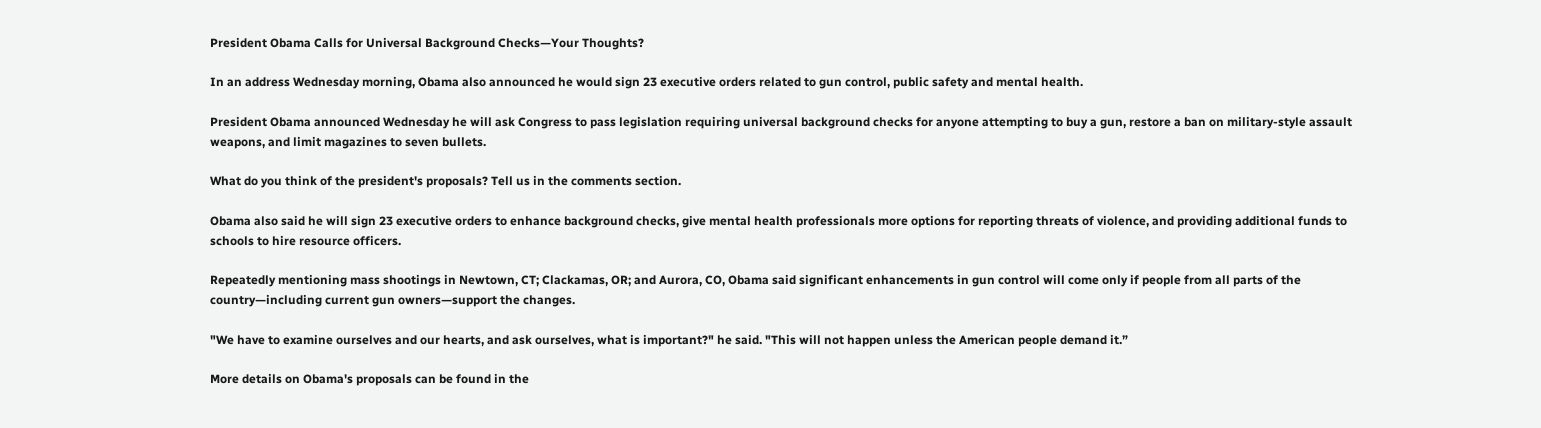President Obama Calls for Universal Background Checks—Your Thoughts?

In an address Wednesday morning, Obama also announced he would sign 23 executive orders related to gun control, public safety and mental health.

President Obama announced Wednesday he will ask Congress to pass legislation requiring universal background checks for anyone attempting to buy a gun, restore a ban on military-style assault weapons, and limit magazines to seven bullets.

What do you think of the president's proposals? Tell us in the comments section.

Obama also said he will sign 23 executive orders to enhance background checks, give mental health professionals more options for reporting threats of violence, and providing additional funds to schools to hire resource officers.

Repeatedly mentioning mass shootings in Newtown, CT; Clackamas, OR; and Aurora, CO, Obama said significant enhancements in gun control will come only if people from all parts of the country—including current gun owners—support the changes.

"We have to examine ourselves and our hearts, and ask ourselves, what is important?" he said. "This will not happen unless the American people demand it.”

More details on Obama's proposals can be found in the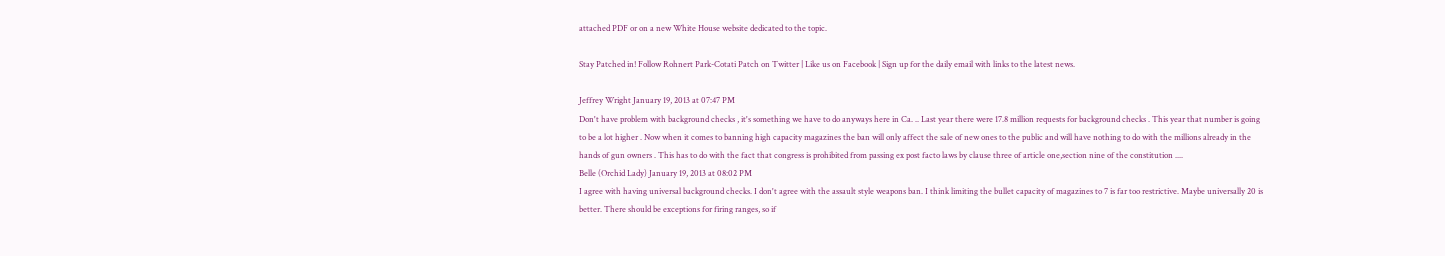attached PDF or on a new White House website dedicated to the topic.

Stay Patched in! Follow Rohnert Park-Cotati Patch on Twitter | Like us on Facebook | Sign up for the daily email with links to the latest news.

Jeffrey Wright January 19, 2013 at 07:47 PM
Don't have problem with background checks , it's something we have to do anyways here in Ca. .. Last year there were 17.8 million requests for background checks . This year that number is going to be a lot higher . Now when it comes to banning high capacity magazines the ban will only affect the sale of new ones to the public and will have nothing to do with the millions already in the hands of gun owners . This has to do with the fact that congress is prohibited from passing ex post facto laws by clause three of article one,section nine of the constitution ....
Belle (Orchid Lady) January 19, 2013 at 08:02 PM
I agree with having universal background checks. I don't agree with the assault style weapons ban. I think limiting the bullet capacity of magazines to 7 is far too restrictive. Maybe universally 20 is better. There should be exceptions for firing ranges, so if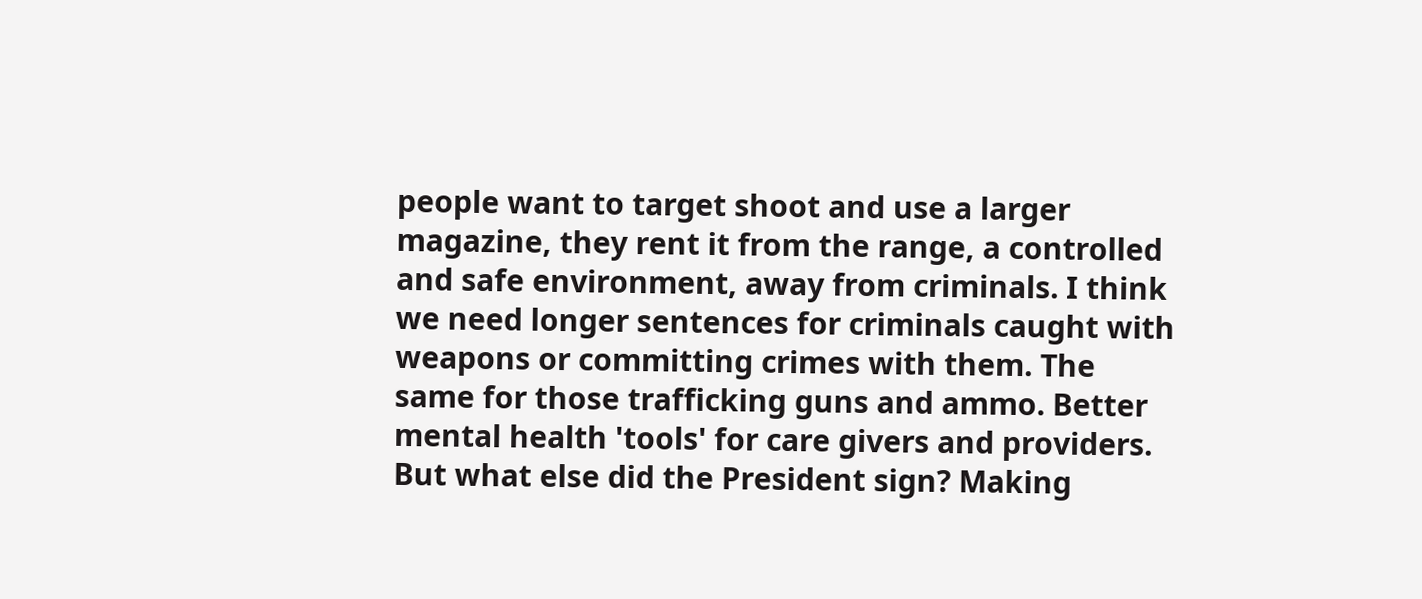people want to target shoot and use a larger magazine, they rent it from the range, a controlled and safe environment, away from criminals. I think we need longer sentences for criminals caught with weapons or committing crimes with them. The same for those trafficking guns and ammo. Better mental health 'tools' for care givers and providers. But what else did the President sign? Making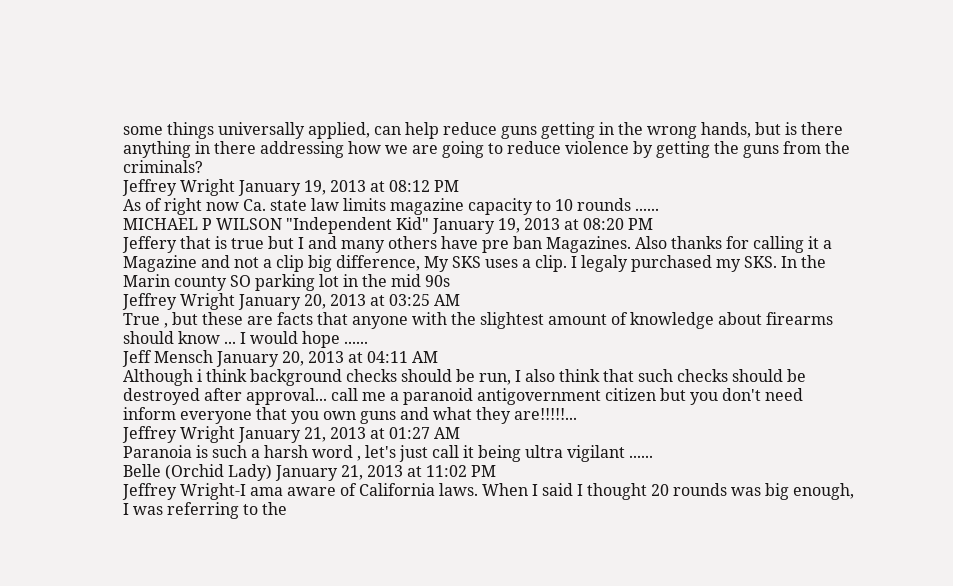some things universally applied, can help reduce guns getting in the wrong hands, but is there anything in there addressing how we are going to reduce violence by getting the guns from the criminals?
Jeffrey Wright January 19, 2013 at 08:12 PM
As of right now Ca. state law limits magazine capacity to 10 rounds ......
MICHAEL P WILSON "Independent Kid" January 19, 2013 at 08:20 PM
Jeffery that is true but I and many others have pre ban Magazines. Also thanks for calling it a Magazine and not a clip big difference, My SKS uses a clip. I legaly purchased my SKS. In the Marin county SO parking lot in the mid 90s
Jeffrey Wright January 20, 2013 at 03:25 AM
True , but these are facts that anyone with the slightest amount of knowledge about firearms should know ... I would hope ......
Jeff Mensch January 20, 2013 at 04:11 AM
Although i think background checks should be run, I also think that such checks should be destroyed after approval... call me a paranoid antigovernment citizen but you don't need inform everyone that you own guns and what they are!!!!!...
Jeffrey Wright January 21, 2013 at 01:27 AM
Paranoia is such a harsh word , let's just call it being ultra vigilant ......
Belle (Orchid Lady) January 21, 2013 at 11:02 PM
Jeffrey Wright-I ama aware of California laws. When I said I thought 20 rounds was big enough, I was referring to the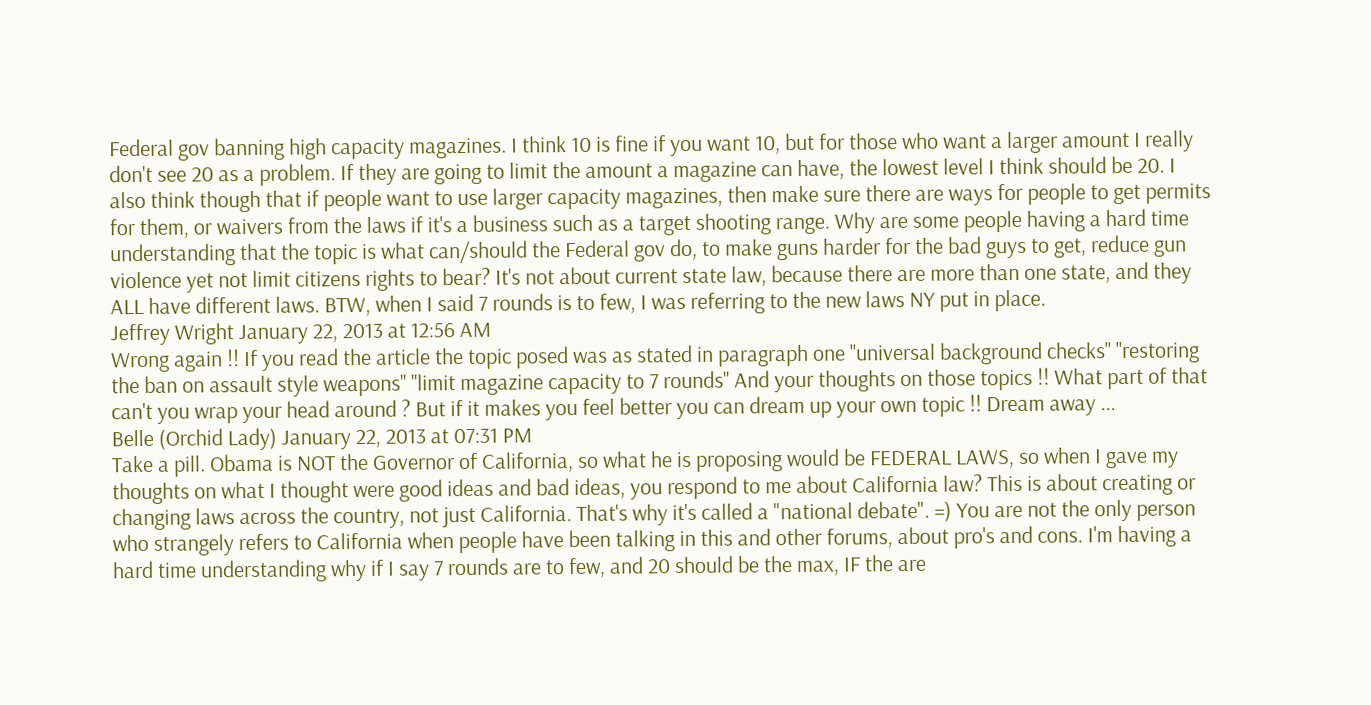Federal gov banning high capacity magazines. I think 10 is fine if you want 10, but for those who want a larger amount I really don't see 20 as a problem. If they are going to limit the amount a magazine can have, the lowest level I think should be 20. I also think though that if people want to use larger capacity magazines, then make sure there are ways for people to get permits for them, or waivers from the laws if it's a business such as a target shooting range. Why are some people having a hard time understanding that the topic is what can/should the Federal gov do, to make guns harder for the bad guys to get, reduce gun violence yet not limit citizens rights to bear? It's not about current state law, because there are more than one state, and they ALL have different laws. BTW, when I said 7 rounds is to few, I was referring to the new laws NY put in place.
Jeffrey Wright January 22, 2013 at 12:56 AM
Wrong again !! If you read the article the topic posed was as stated in paragraph one ''universal background checks'' ''restoring the ban on assault style weapons'' ''limit magazine capacity to 7 rounds'' And your thoughts on those topics !! What part of that can't you wrap your head around ? But if it makes you feel better you can dream up your own topic !! Dream away ...
Belle (Orchid Lady) January 22, 2013 at 07:31 PM
Take a pill. Obama is NOT the Governor of California, so what he is proposing would be FEDERAL LAWS, so when I gave my thoughts on what I thought were good ideas and bad ideas, you respond to me about California law? This is about creating or changing laws across the country, not just California. That's why it's called a "national debate". =) You are not the only person who strangely refers to California when people have been talking in this and other forums, about pro's and cons. I'm having a hard time understanding why if I say 7 rounds are to few, and 20 should be the max, IF the are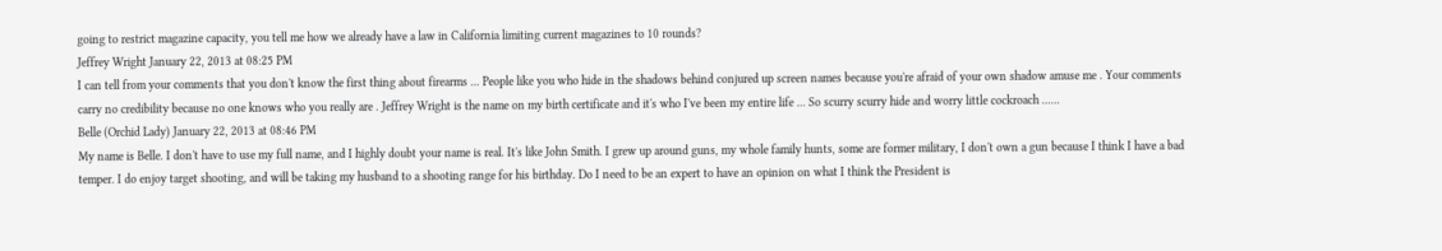going to restrict magazine capacity, you tell me how we already have a law in California limiting current magazines to 10 rounds?
Jeffrey Wright January 22, 2013 at 08:25 PM
I can tell from your comments that you don't know the first thing about firearms ... People like you who hide in the shadows behind conjured up screen names because you're afraid of your own shadow amuse me . Your comments carry no credibility because no one knows who you really are . Jeffrey Wright is the name on my birth certificate and it's who I've been my entire life ... So scurry scurry hide and worry little cockroach ......
Belle (Orchid Lady) January 22, 2013 at 08:46 PM
My name is Belle. I don't have to use my full name, and I highly doubt your name is real. It's like John Smith. I grew up around guns, my whole family hunts, some are former military, I don't own a gun because I think I have a bad temper. I do enjoy target shooting, and will be taking my husband to a shooting range for his birthday. Do I need to be an expert to have an opinion on what I think the President is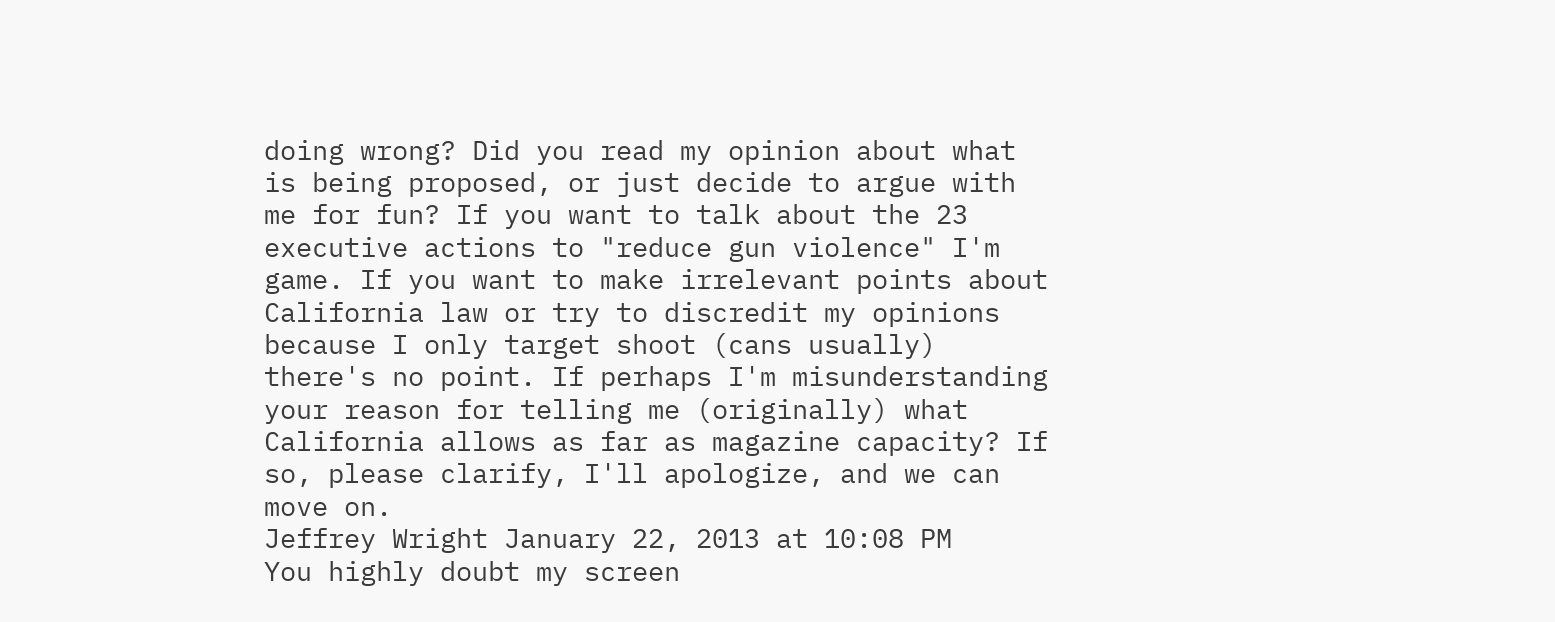doing wrong? Did you read my opinion about what is being proposed, or just decide to argue with me for fun? If you want to talk about the 23 executive actions to "reduce gun violence" I'm game. If you want to make irrelevant points about California law or try to discredit my opinions because I only target shoot (cans usually) there's no point. If perhaps I'm misunderstanding your reason for telling me (originally) what California allows as far as magazine capacity? If so, please clarify, I'll apologize, and we can move on.
Jeffrey Wright January 22, 2013 at 10:08 PM
You highly doubt my screen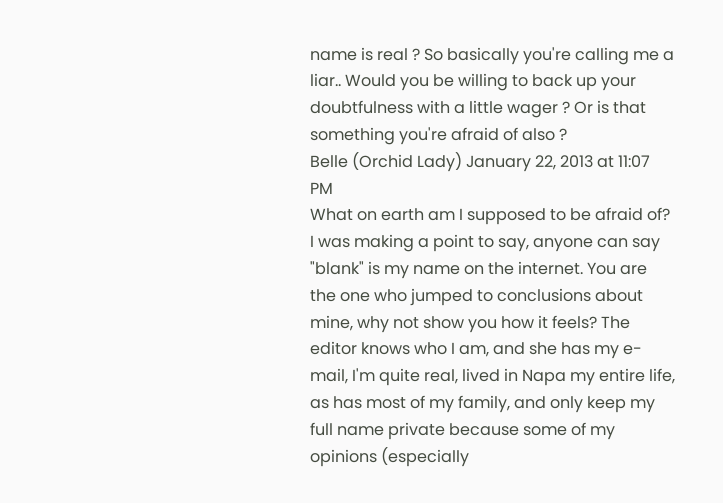name is real ? So basically you're calling me a liar.. Would you be willing to back up your doubtfulness with a little wager ? Or is that something you're afraid of also ?
Belle (Orchid Lady) January 22, 2013 at 11:07 PM
What on earth am I supposed to be afraid of? I was making a point to say, anyone can say "blank" is my name on the internet. You are the one who jumped to conclusions about mine, why not show you how it feels? The editor knows who I am, and she has my e-mail, I'm quite real, lived in Napa my entire life, as has most of my family, and only keep my full name private because some of my opinions (especially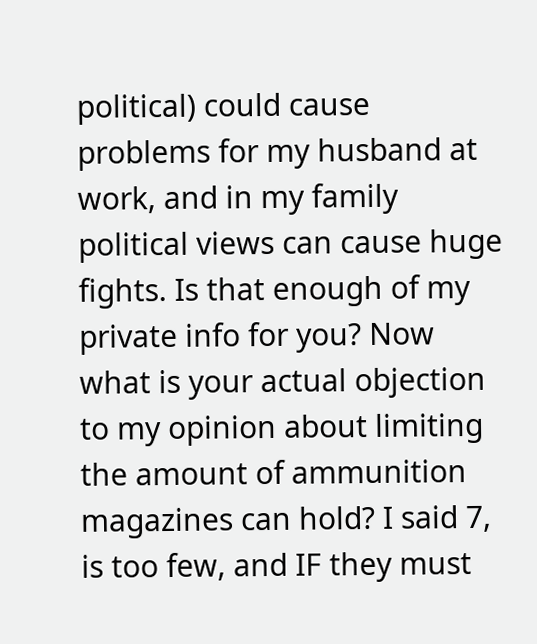political) could cause problems for my husband at work, and in my family political views can cause huge fights. Is that enough of my private info for you? Now what is your actual objection to my opinion about limiting the amount of ammunition magazines can hold? I said 7, is too few, and IF they must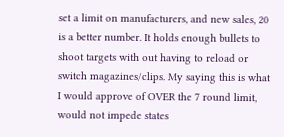set a limit on manufacturers, and new sales, 20 is a better number. It holds enough bullets to shoot targets with out having to reload or switch magazines/clips. My saying this is what I would approve of OVER the 7 round limit, would not impede states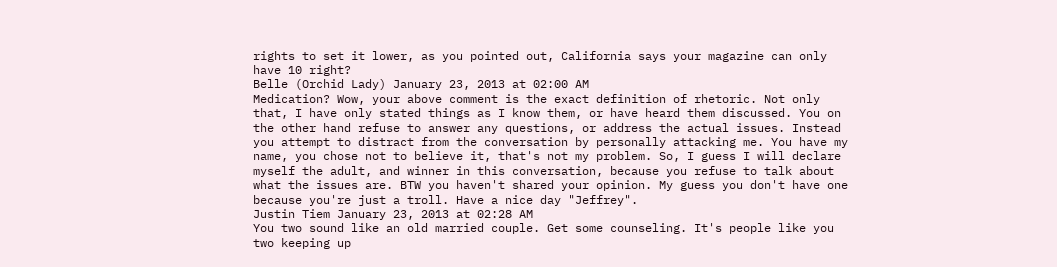rights to set it lower, as you pointed out, California says your magazine can only have 10 right?
Belle (Orchid Lady) January 23, 2013 at 02:00 AM
Medication? Wow, your above comment is the exact definition of rhetoric. Not only that, I have only stated things as I know them, or have heard them discussed. You on the other hand refuse to answer any questions, or address the actual issues. Instead you attempt to distract from the conversation by personally attacking me. You have my name, you chose not to believe it, that's not my problem. So, I guess I will declare myself the adult, and winner in this conversation, because you refuse to talk about what the issues are. BTW you haven't shared your opinion. My guess you don't have one because you're just a troll. Have a nice day "Jeffrey".
Justin Tiem January 23, 2013 at 02:28 AM
You two sound like an old married couple. Get some counseling. It's people like you two keeping up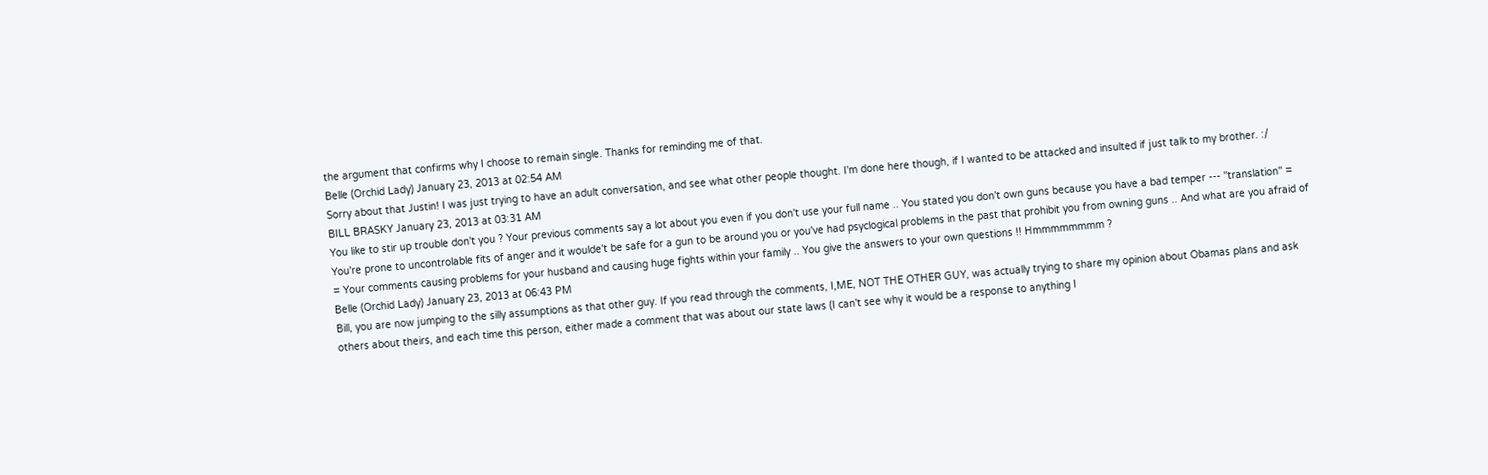the argument that confirms why I choose to remain single. Thanks for reminding me of that.
Belle (Orchid Lady) January 23, 2013 at 02:54 AM
Sorry about that Justin! I was just trying to have an adult conversation, and see what other people thought. I'm done here though, if I wanted to be attacked and insulted if just talk to my brother. :/
BILL BRASKY January 23, 2013 at 03:31 AM
You like to stir up trouble don't you ? Your previous comments say a lot about you even if you don't use your full name .. You stated you don't own guns because you have a bad temper --- ''translation'' = You're prone to uncontrolable fits of anger and it woulde't be safe for a gun to be around you or you've had psyclogical problems in the past that prohibit you from owning guns .. And what are you afraid of = Your comments causing problems for your husband and causing huge fights within your family .. You give the answers to your own questions !! Hmmmmmmmm ?
Belle (Orchid Lady) January 23, 2013 at 06:43 PM
Bill, you are now jumping to the silly assumptions as that other guy. If you read through the comments, I,ME, NOT THE OTHER GUY, was actually trying to share my opinion about Obamas plans and ask others about theirs, and each time this person, either made a comment that was about our state laws (I can't see why it would be a response to anything I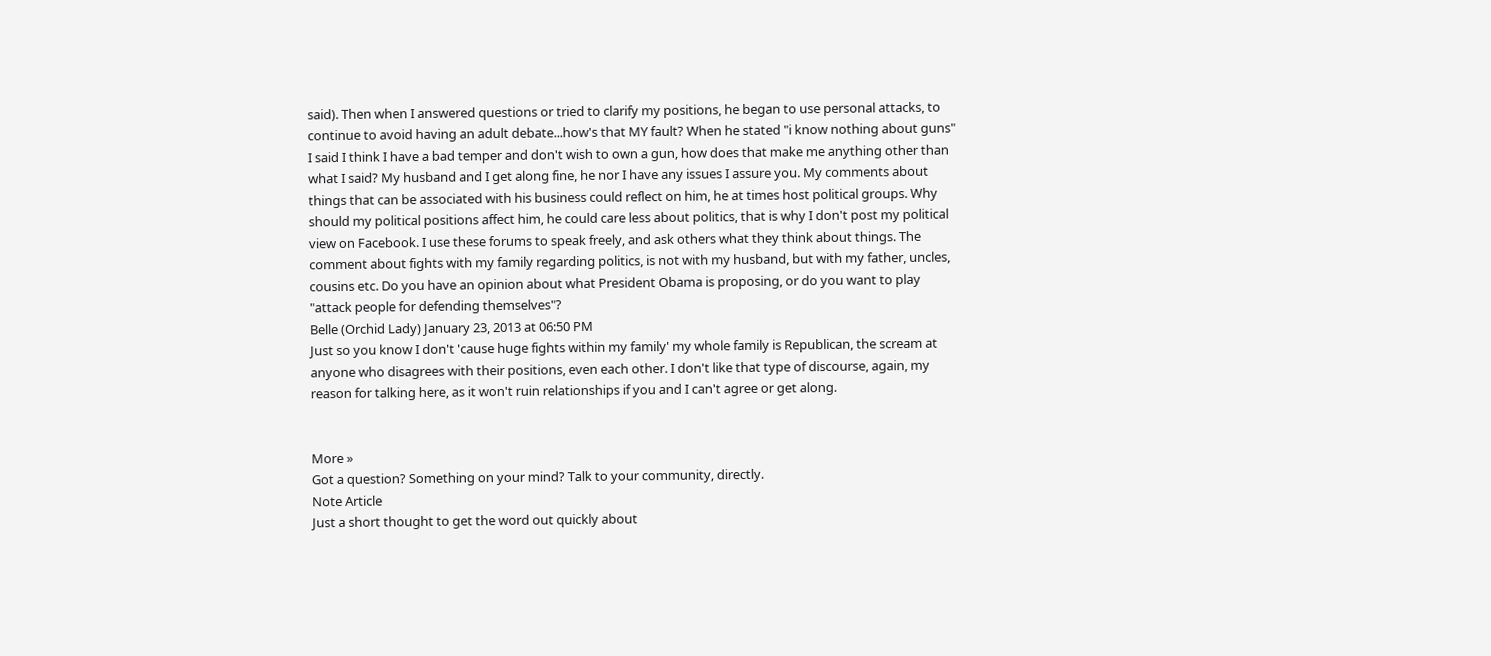said). Then when I answered questions or tried to clarify my positions, he began to use personal attacks, to continue to avoid having an adult debate...how's that MY fault? When he stated "i know nothing about guns" I said I think I have a bad temper and don't wish to own a gun, how does that make me anything other than what I said? My husband and I get along fine, he nor I have any issues I assure you. My comments about things that can be associated with his business could reflect on him, he at times host political groups. Why should my political positions affect him, he could care less about politics, that is why I don't post my political view on Facebook. I use these forums to speak freely, and ask others what they think about things. The comment about fights with my family regarding politics, is not with my husband, but with my father, uncles, cousins etc. Do you have an opinion about what President Obama is proposing, or do you want to play "attack people for defending themselves"?
Belle (Orchid Lady) January 23, 2013 at 06:50 PM
Just so you know I don't 'cause huge fights within my family' my whole family is Republican, the scream at anyone who disagrees with their positions, even each other. I don't like that type of discourse, again, my reason for talking here, as it won't ruin relationships if you and I can't agree or get along.


More »
Got a question? Something on your mind? Talk to your community, directly.
Note Article
Just a short thought to get the word out quickly about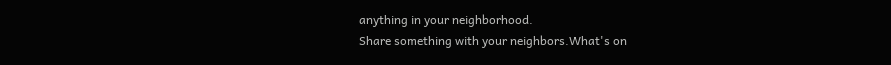anything in your neighborhood.
Share something with your neighbors.What's on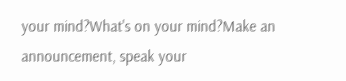your mind?What's on your mind?Make an announcement, speak your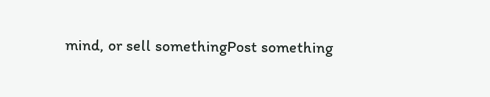mind, or sell somethingPost something